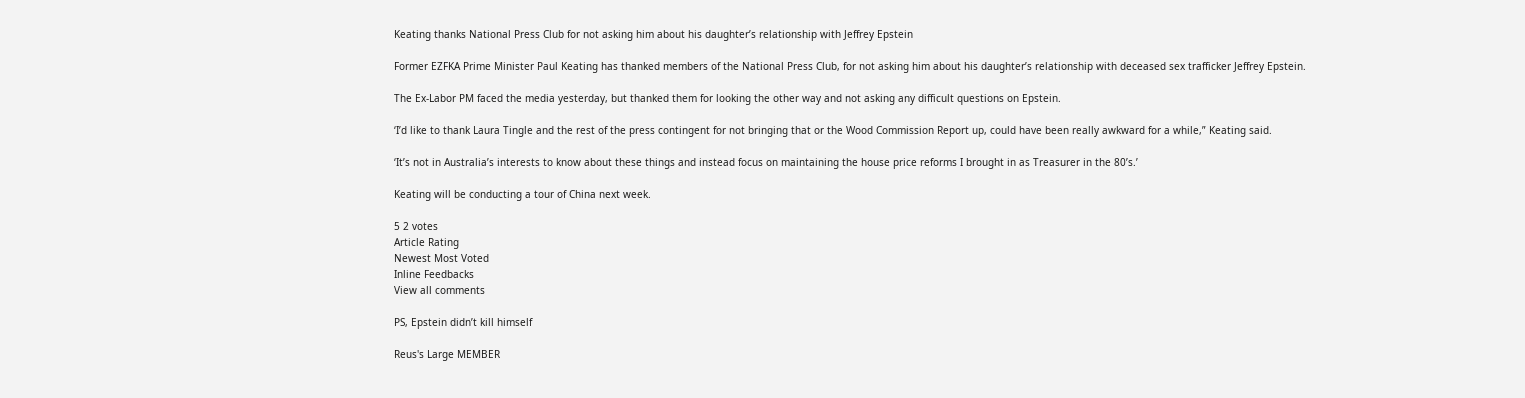Keating thanks National Press Club for not asking him about his daughter’s relationship with Jeffrey Epstein

Former EZFKA Prime Minister Paul Keating has thanked members of the National Press Club, for not asking him about his daughter’s relationship with deceased sex trafficker Jeffrey Epstein.

The Ex-Labor PM faced the media yesterday, but thanked them for looking the other way and not asking any difficult questions on Epstein.

‘I’d like to thank Laura Tingle and the rest of the press contingent for not bringing that or the Wood Commission Report up, could have been really awkward for a while,” Keating said.

‘It’s not in Australia’s interests to know about these things and instead focus on maintaining the house price reforms I brought in as Treasurer in the 80’s.’

Keating will be conducting a tour of China next week.

5 2 votes
Article Rating
Newest Most Voted
Inline Feedbacks
View all comments

PS, Epstein didn’t kill himself

Reus's Large MEMBER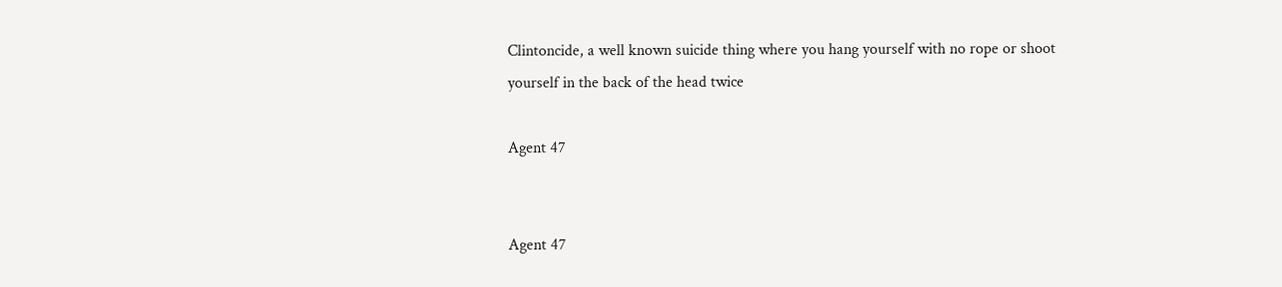Clintoncide, a well known suicide thing where you hang yourself with no rope or shoot yourself in the back of the head twice

Agent 47


Agent 47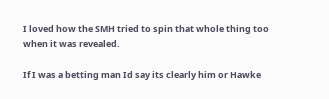I loved how the SMH tried to spin that whole thing too when it was revealed.

If I was a betting man Id say its clearly him or Hawke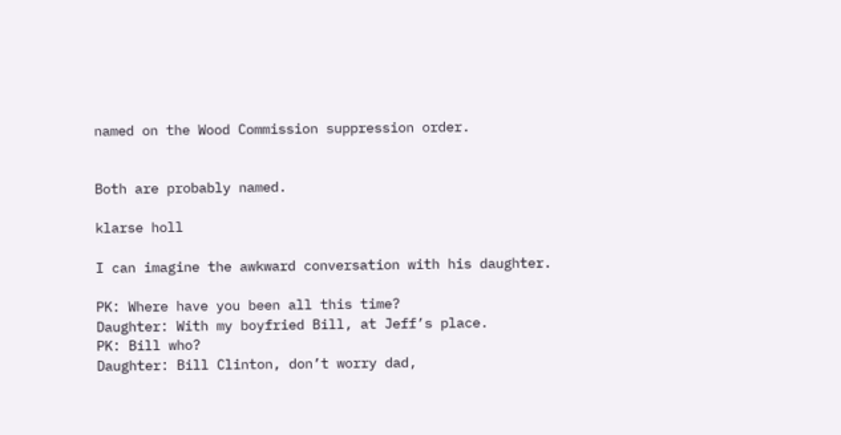named on the Wood Commission suppression order.


Both are probably named.

klarse holl

I can imagine the awkward conversation with his daughter.

PK: Where have you been all this time?
Daughter: With my boyfried Bill, at Jeff’s place.
PK: Bill who?
Daughter: Bill Clinton, don’t worry dad,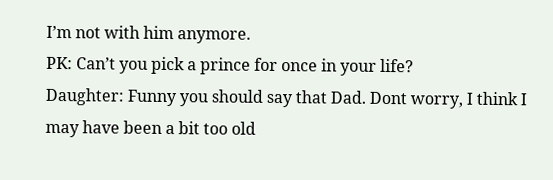I’m not with him anymore.
PK: Can’t you pick a prince for once in your life?
Daughter: Funny you should say that Dad. Dont worry, I think I may have been a bit too old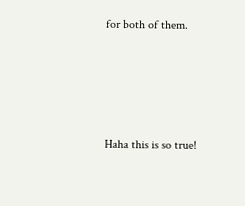for both of them.




Haha this is so true!